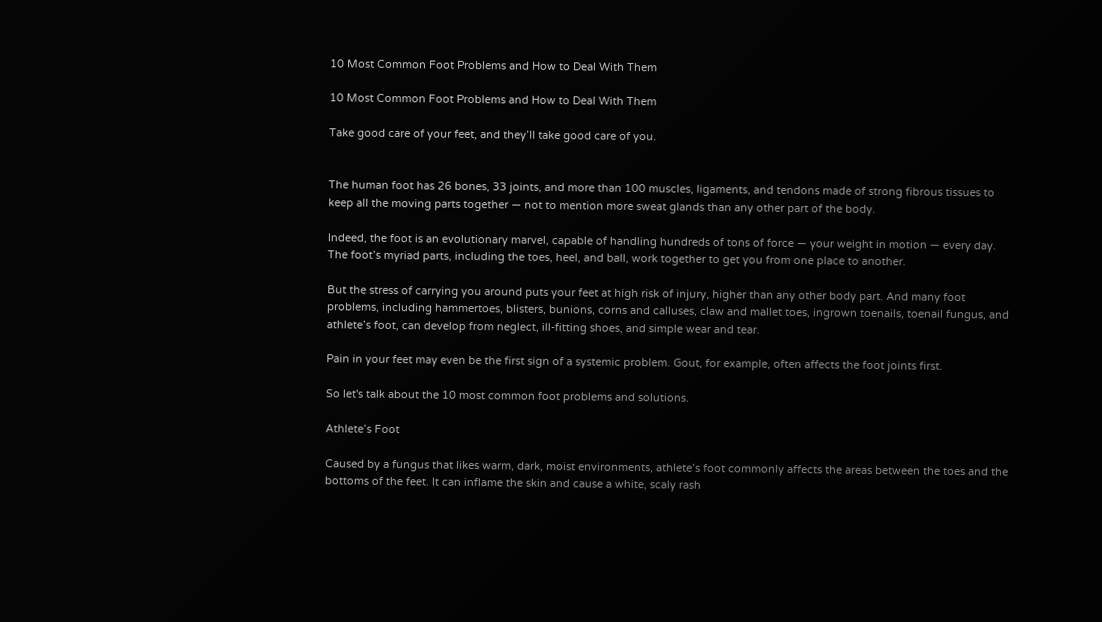10 Most Common Foot Problems and How to Deal With Them

10 Most Common Foot Problems and How to Deal With Them

Take good care of your feet, and they’ll take good care of you.


The human foot has 26 bones, 33 joints, and more than 100 muscles, ligaments, and tendons made of strong fibrous tissues to keep all the moving parts together — not to mention more sweat glands than any other part of the body.

Indeed, the foot is an evolutionary marvel, capable of handling hundreds of tons of force — your weight in motion — every day. The foot’s myriad parts, including the toes, heel, and ball, work together to get you from one place to another.

But the stress of carrying you around puts your feet at high risk of injury, higher than any other body part. And many foot problems, including hammertoes, blisters, bunions, corns and calluses, claw and mallet toes, ingrown toenails, toenail fungus, and athlete’s foot, can develop from neglect, ill-fitting shoes, and simple wear and tear.

Pain in your feet may even be the first sign of a systemic problem. Gout, for example, often affects the foot joints first.

So let's talk about the 10 most common foot problems and solutions.

Athlete’s Foot

Caused by a fungus that likes warm, dark, moist environments, athlete’s foot commonly affects the areas between the toes and the bottoms of the feet. It can inflame the skin and cause a white, scaly rash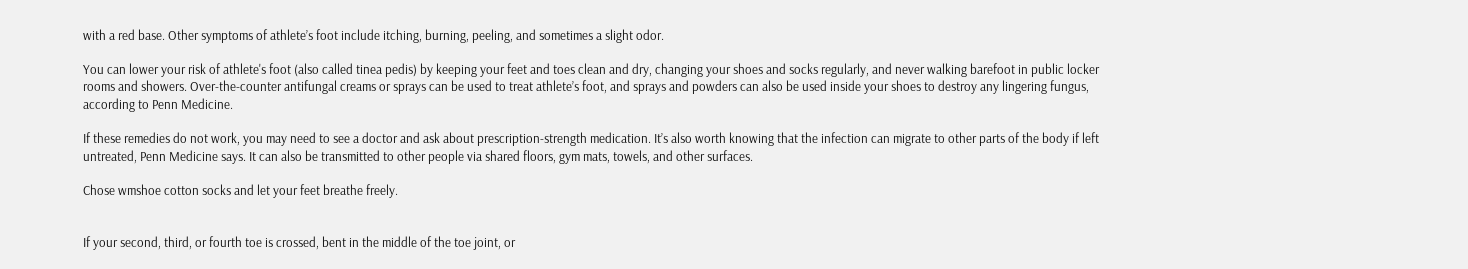with a red base. Other symptoms of athlete’s foot include itching, burning, peeling, and sometimes a slight odor.

You can lower your risk of athlete's foot (also called tinea pedis) by keeping your feet and toes clean and dry, changing your shoes and socks regularly, and never walking barefoot in public locker rooms and showers. Over-the-counter antifungal creams or sprays can be used to treat athlete’s foot, and sprays and powders can also be used inside your shoes to destroy any lingering fungus, according to Penn Medicine.

If these remedies do not work, you may need to see a doctor and ask about prescription-strength medication. It’s also worth knowing that the infection can migrate to other parts of the body if left untreated, Penn Medicine says. It can also be transmitted to other people via shared floors, gym mats, towels, and other surfaces.

Chose wmshoe cotton socks and let your feet breathe freely.


If your second, third, or fourth toe is crossed, bent in the middle of the toe joint, or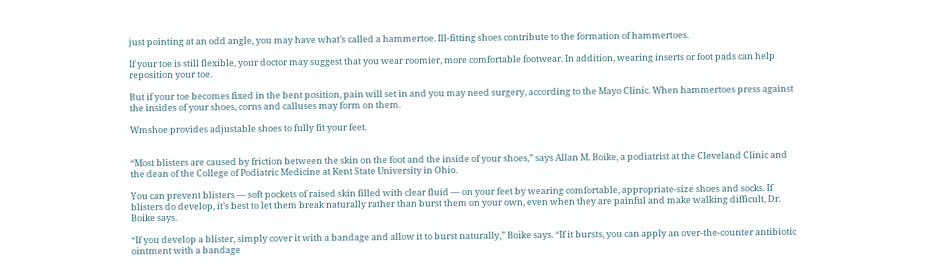just pointing at an odd angle, you may have what’s called a hammertoe. Ill-fitting shoes contribute to the formation of hammertoes.

If your toe is still flexible, your doctor may suggest that you wear roomier, more comfortable footwear. In addition, wearing inserts or foot pads can help reposition your toe.

But if your toe becomes fixed in the bent position, pain will set in and you may need surgery, according to the Mayo Clinic. When hammertoes press against the insides of your shoes, corns and calluses may form on them.

Wmshoe provides adjustable shoes to fully fit your feet.


“Most blisters are caused by friction between the skin on the foot and the inside of your shoes,” says Allan M. Boike, a podiatrist at the Cleveland Clinic and the dean of the College of Podiatric Medicine at Kent State University in Ohio.

You can prevent blisters — soft pockets of raised skin filled with clear fluid — on your feet by wearing comfortable, appropriate-size shoes and socks. If blisters do develop, it’s best to let them break naturally rather than burst them on your own, even when they are painful and make walking difficult, Dr. Boike says.

“If you develop a blister, simply cover it with a bandage and allow it to burst naturally,” Boike says. “If it bursts, you can apply an over-the-counter antibiotic ointment with a bandage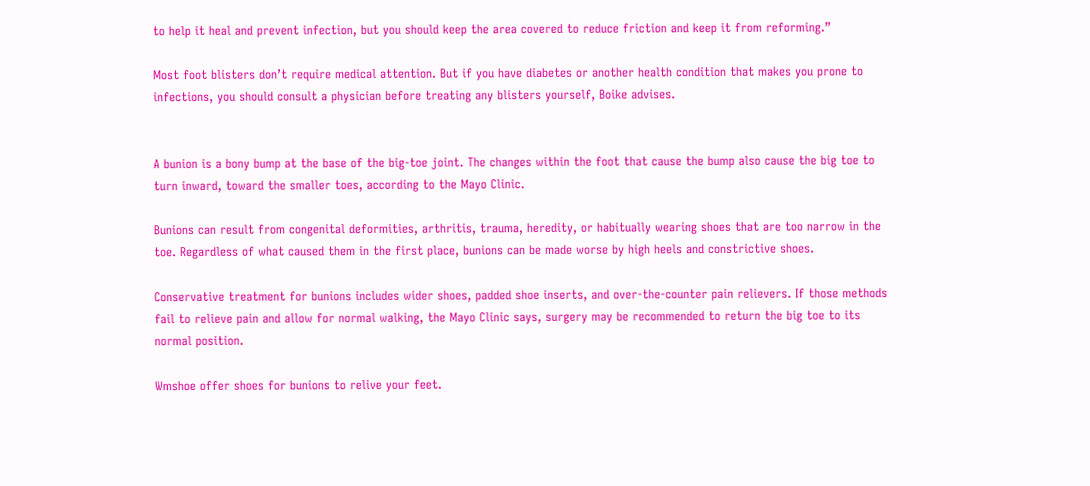to help it heal and prevent infection, but you should keep the area covered to reduce friction and keep it from reforming.”

Most foot blisters don’t require medical attention. But if you have diabetes or another health condition that makes you prone to infections, you should consult a physician before treating any blisters yourself, Boike advises.


A bunion is a bony bump at the base of the big-toe joint. The changes within the foot that cause the bump also cause the big toe to turn inward, toward the smaller toes, according to the Mayo Clinic.

Bunions can result from congenital deformities, arthritis, trauma, heredity, or habitually wearing shoes that are too narrow in the toe. Regardless of what caused them in the first place, bunions can be made worse by high heels and constrictive shoes.

Conservative treatment for bunions includes wider shoes, padded shoe inserts, and over-the-counter pain relievers. If those methods fail to relieve pain and allow for normal walking, the Mayo Clinic says, surgery may be recommended to return the big toe to its normal position.

Wmshoe offer shoes for bunions to relive your feet.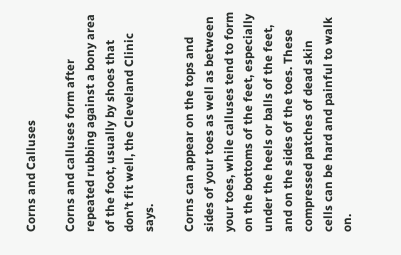Corns and Calluses

Corns and calluses form after repeated rubbing against a bony area of the foot, usually by shoes that don’t fit well, the Cleveland Clinic says.

Corns can appear on the tops and sides of your toes as well as between your toes, while calluses tend to form on the bottoms of the feet, especially under the heels or balls of the feet, and on the sides of the toes. These compressed patches of dead skin cells can be hard and painful to walk on.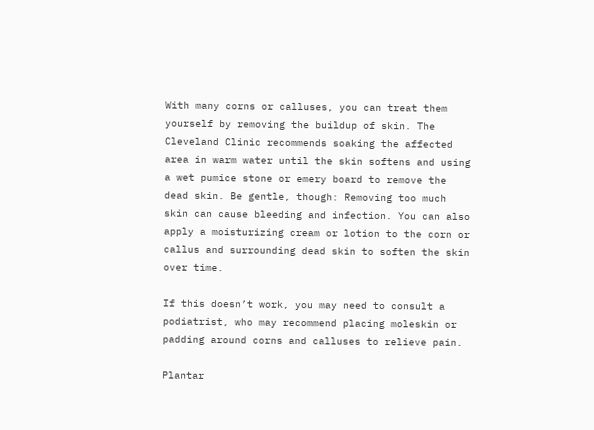With many corns or calluses, you can treat them yourself by removing the buildup of skin. The Cleveland Clinic recommends soaking the affected area in warm water until the skin softens and using a wet pumice stone or emery board to remove the dead skin. Be gentle, though: Removing too much skin can cause bleeding and infection. You can also apply a moisturizing cream or lotion to the corn or callus and surrounding dead skin to soften the skin over time.

If this doesn’t work, you may need to consult a podiatrist, who may recommend placing moleskin or padding around corns and calluses to relieve pain.

Plantar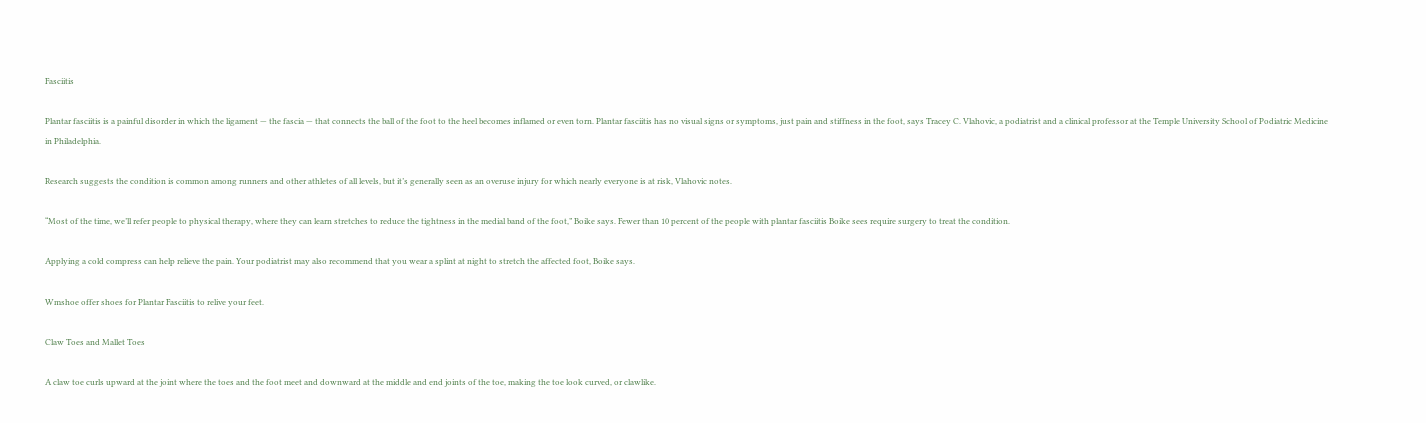Fasciitis

Plantar fasciitis is a painful disorder in which the ligament — the fascia — that connects the ball of the foot to the heel becomes inflamed or even torn. Plantar fasciitis has no visual signs or symptoms, just pain and stiffness in the foot, says Tracey C. Vlahovic, a podiatrist and a clinical professor at the Temple University School of Podiatric Medicine in Philadelphia.

Research suggests the condition is common among runners and other athletes of all levels, but it’s generally seen as an overuse injury for which nearly everyone is at risk, Vlahovic notes.

“Most of the time, we’ll refer people to physical therapy, where they can learn stretches to reduce the tightness in the medial band of the foot,” Boike says. Fewer than 10 percent of the people with plantar fasciitis Boike sees require surgery to treat the condition.

Applying a cold compress can help relieve the pain. Your podiatrist may also recommend that you wear a splint at night to stretch the affected foot, Boike says.

Wmshoe offer shoes for Plantar Fasciitis to relive your feet.

Claw Toes and Mallet Toes

A claw toe curls upward at the joint where the toes and the foot meet and downward at the middle and end joints of the toe, making the toe look curved, or clawlike.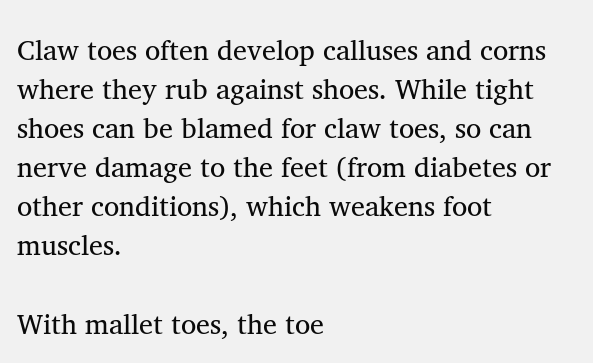Claw toes often develop calluses and corns where they rub against shoes. While tight shoes can be blamed for claw toes, so can nerve damage to the feet (from diabetes or other conditions), which weakens foot muscles.

With mallet toes, the toe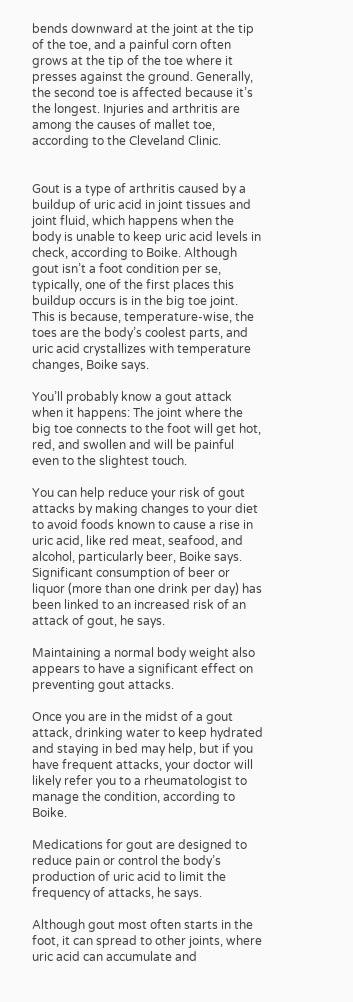bends downward at the joint at the tip of the toe, and a painful corn often grows at the tip of the toe where it presses against the ground. Generally, the second toe is affected because it’s the longest. Injuries and arthritis are among the causes of mallet toe, according to the Cleveland Clinic.


Gout is a type of arthritis caused by a buildup of uric acid in joint tissues and joint fluid, which happens when the body is unable to keep uric acid levels in check, according to Boike. Although gout isn’t a foot condition per se, typically, one of the first places this buildup occurs is in the big toe joint. This is because, temperature-wise, the toes are the body’s coolest parts, and uric acid crystallizes with temperature changes, Boike says.

You’ll probably know a gout attack when it happens: The joint where the big toe connects to the foot will get hot, red, and swollen and will be painful even to the slightest touch.

You can help reduce your risk of gout attacks by making changes to your diet to avoid foods known to cause a rise in uric acid, like red meat, seafood, and alcohol, particularly beer, Boike says. Significant consumption of beer or liquor (more than one drink per day) has been linked to an increased risk of an attack of gout, he says.

Maintaining a normal body weight also appears to have a significant effect on preventing gout attacks.

Once you are in the midst of a gout attack, drinking water to keep hydrated and staying in bed may help, but if you have frequent attacks, your doctor will likely refer you to a rheumatologist to manage the condition, according to Boike.

Medications for gout are designed to reduce pain or control the body’s production of uric acid to limit the frequency of attacks, he says.

Although gout most often starts in the foot, it can spread to other joints, where uric acid can accumulate and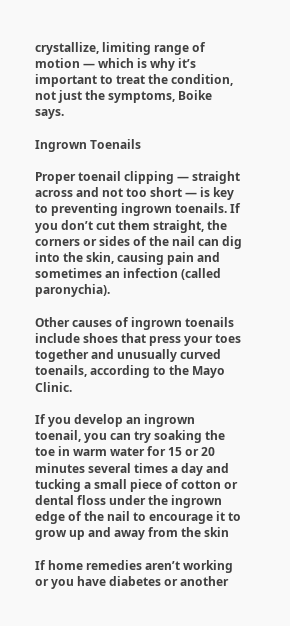crystallize, limiting range of motion — which is why it’s important to treat the condition, not just the symptoms, Boike says.

Ingrown Toenails

Proper toenail clipping — straight across and not too short — is key to preventing ingrown toenails. If you don’t cut them straight, the corners or sides of the nail can dig into the skin, causing pain and sometimes an infection (called paronychia).

Other causes of ingrown toenails include shoes that press your toes together and unusually curved toenails, according to the Mayo Clinic.

If you develop an ingrown toenail, you can try soaking the toe in warm water for 15 or 20 minutes several times a day and tucking a small piece of cotton or dental floss under the ingrown edge of the nail to encourage it to grow up and away from the skin

If home remedies aren’t working or you have diabetes or another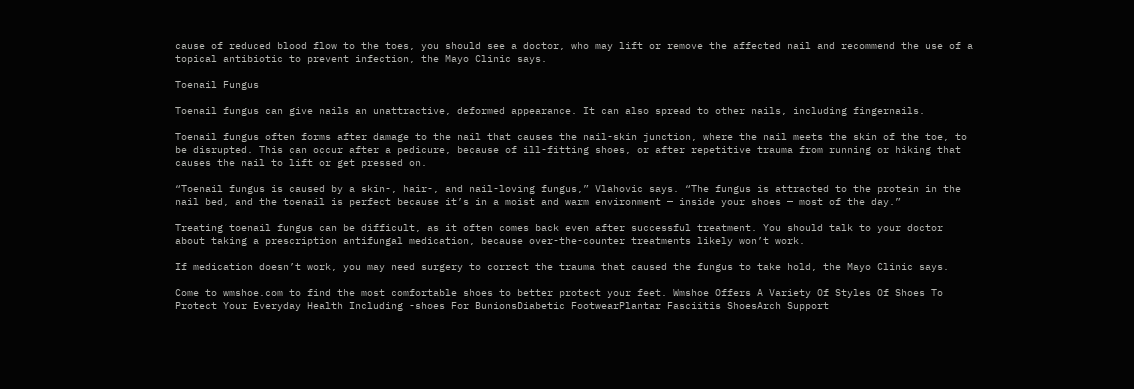cause of reduced blood flow to the toes, you should see a doctor, who may lift or remove the affected nail and recommend the use of a topical antibiotic to prevent infection, the Mayo Clinic says.

Toenail Fungus

Toenail fungus can give nails an unattractive, deformed appearance. It can also spread to other nails, including fingernails.

Toenail fungus often forms after damage to the nail that causes the nail-skin junction, where the nail meets the skin of the toe, to be disrupted. This can occur after a pedicure, because of ill-fitting shoes, or after repetitive trauma from running or hiking that causes the nail to lift or get pressed on.

“Toenail fungus is caused by a skin-, hair-, and nail-loving fungus,” Vlahovic says. “The fungus is attracted to the protein in the nail bed, and the toenail is perfect because it’s in a moist and warm environment — inside your shoes — most of the day.”

Treating toenail fungus can be difficult, as it often comes back even after successful treatment. You should talk to your doctor about taking a prescription antifungal medication, because over-the-counter treatments likely won’t work.

If medication doesn’t work, you may need surgery to correct the trauma that caused the fungus to take hold, the Mayo Clinic says.

Come to wmshoe.com to find the most comfortable shoes to better protect your feet. Wmshoe Offers A Variety Of Styles Of Shoes To Protect Your Everyday Health Including -shoes For BunionsDiabetic FootwearPlantar Fasciitis ShoesArch Support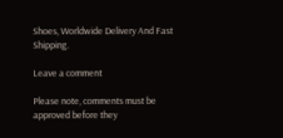Shoes, Worldwide Delivery And Fast Shipping.

Leave a comment

Please note, comments must be approved before they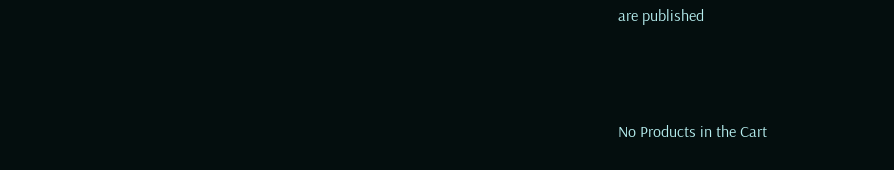are published



No Products in the Cart